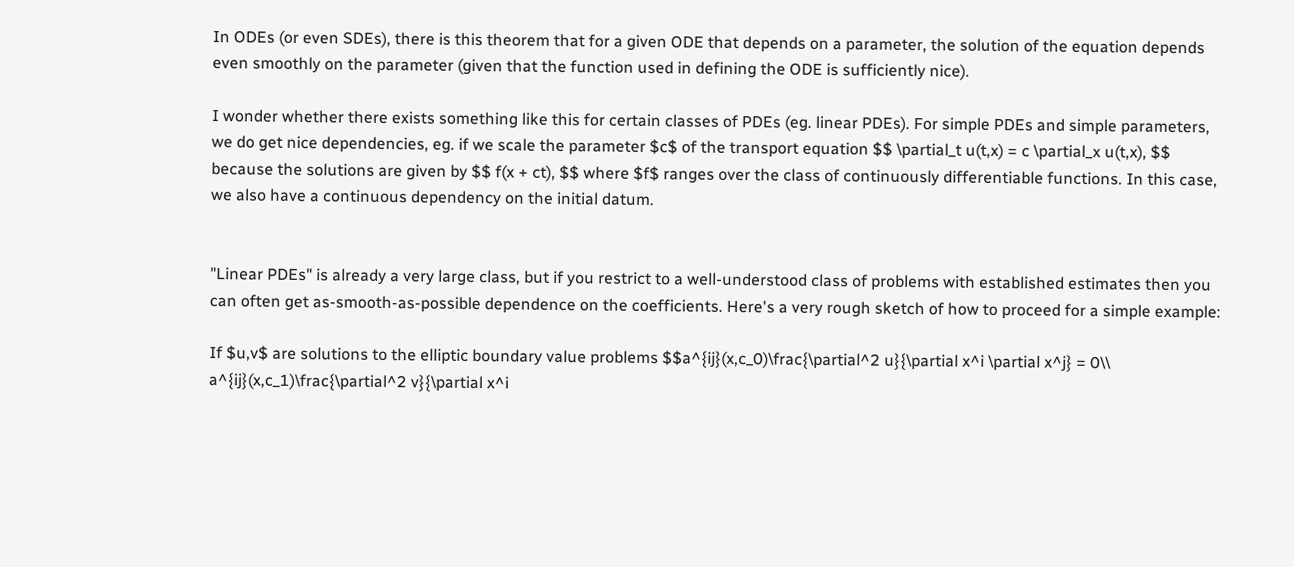In ODEs (or even SDEs), there is this theorem that for a given ODE that depends on a parameter, the solution of the equation depends even smoothly on the parameter (given that the function used in defining the ODE is sufficiently nice).

I wonder whether there exists something like this for certain classes of PDEs (eg. linear PDEs). For simple PDEs and simple parameters, we do get nice dependencies, eg. if we scale the parameter $c$ of the transport equation $$ \partial_t u(t,x) = c \partial_x u(t,x), $$ because the solutions are given by $$ f(x + ct), $$ where $f$ ranges over the class of continuously differentiable functions. In this case, we also have a continuous dependency on the initial datum.


"Linear PDEs" is already a very large class, but if you restrict to a well-understood class of problems with established estimates then you can often get as-smooth-as-possible dependence on the coefficients. Here's a very rough sketch of how to proceed for a simple example:

If $u,v$ are solutions to the elliptic boundary value problems $$a^{ij}(x,c_0)\frac{\partial^2 u}{\partial x^i \partial x^j} = 0\\ a^{ij}(x,c_1)\frac{\partial^2 v}{\partial x^i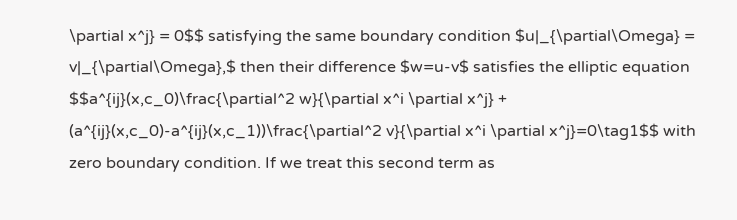\partial x^j} = 0$$ satisfying the same boundary condition $u|_{\partial\Omega} = v|_{\partial\Omega},$ then their difference $w=u-v$ satisfies the elliptic equation $$a^{ij}(x,c_0)\frac{\partial^2 w}{\partial x^i \partial x^j} + (a^{ij}(x,c_0)-a^{ij}(x,c_1))\frac{\partial^2 v}{\partial x^i \partial x^j}=0\tag1$$ with zero boundary condition. If we treat this second term as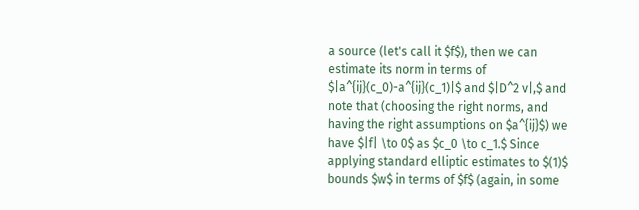a source (let's call it $f$), then we can estimate its norm in terms of $|a^{ij}(c_0)-a^{ij}(c_1)|$ and $|D^2 v|,$ and note that (choosing the right norms, and having the right assumptions on $a^{ij}$) we have $|f| \to 0$ as $c_0 \to c_1.$ Since applying standard elliptic estimates to $(1)$ bounds $w$ in terms of $f$ (again, in some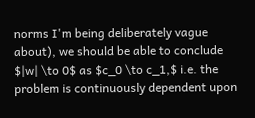norms I'm being deliberately vague about), we should be able to conclude $|w| \to 0$ as $c_0 \to c_1,$ i.e. the problem is continuously dependent upon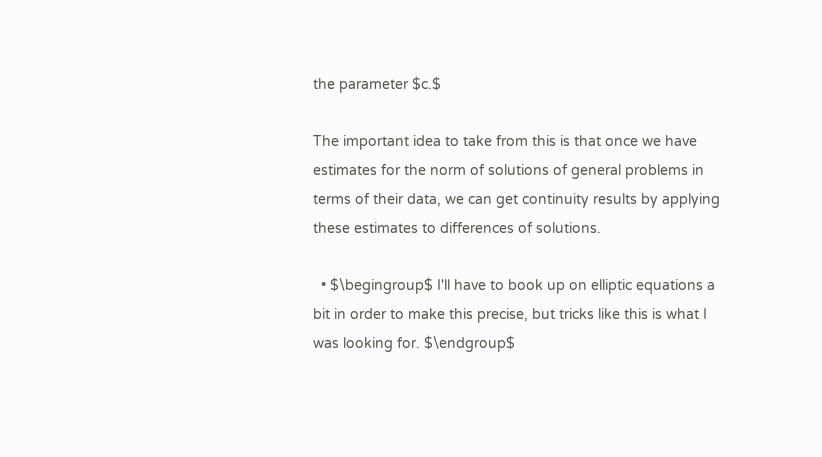the parameter $c.$

The important idea to take from this is that once we have estimates for the norm of solutions of general problems in terms of their data, we can get continuity results by applying these estimates to differences of solutions.

  • $\begingroup$ I'll have to book up on elliptic equations a bit in order to make this precise, but tricks like this is what I was looking for. $\endgroup$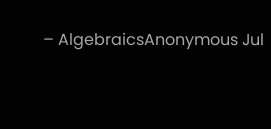– AlgebraicsAnonymous Jul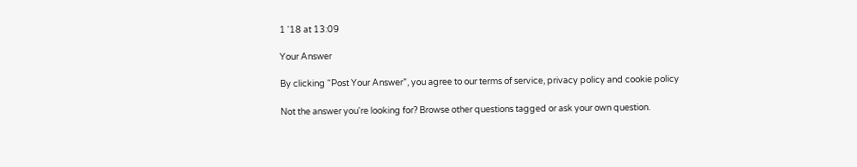1 '18 at 13:09

Your Answer

By clicking “Post Your Answer”, you agree to our terms of service, privacy policy and cookie policy

Not the answer you're looking for? Browse other questions tagged or ask your own question.